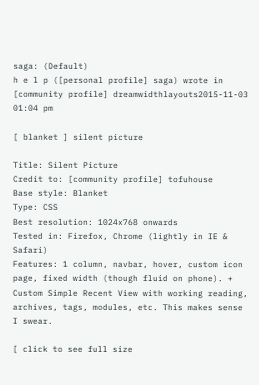saga: (Default)
h e l p ([personal profile] saga) wrote in [community profile] dreamwidthlayouts2015-11-03 01:04 pm

[ blanket ] silent picture

Title: Silent Picture
Credit to: [community profile] tofuhouse
Base style: Blanket
Type: CSS
Best resolution: 1024x768 onwards
Tested in: Firefox, Chrome (lightly in IE & Safari)
Features: 1 column, navbar, hover, custom icon page, fixed width (though fluid on phone). + Custom Simple Recent View with working reading, archives, tags, modules, etc. This makes sense I swear.

[ click to see full size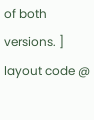of both versions. ]
layout code @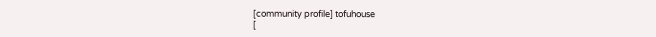[community profile] tofuhouse
[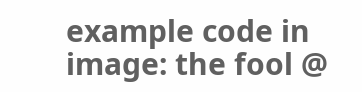example code in image: the fool @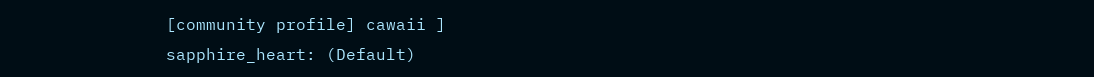[community profile] cawaii ]
sapphire_heart: (Default)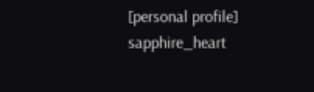[personal profile] sapphire_heart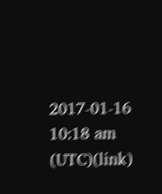2017-01-16 10:18 am (UTC)(link)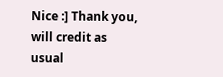Nice :] Thank you, will credit as usual